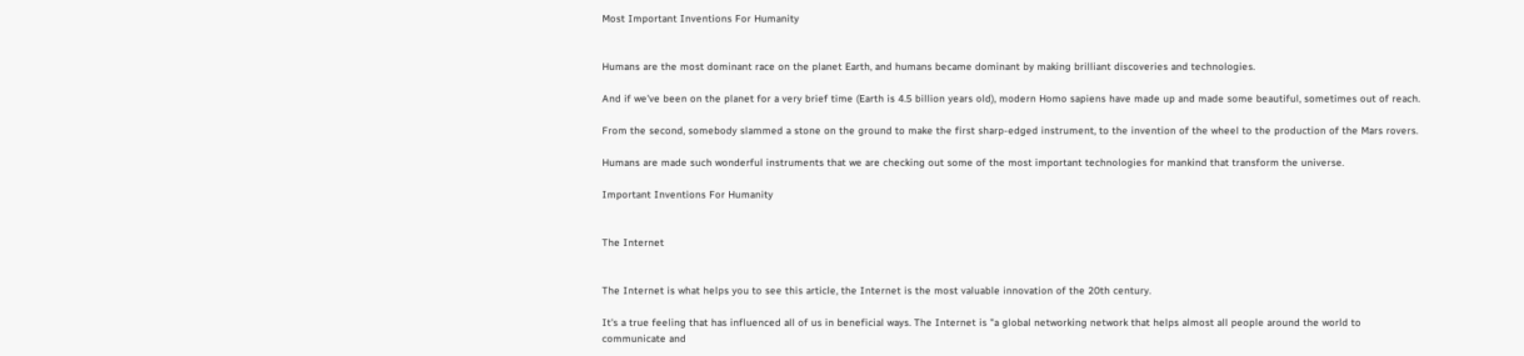Most Important Inventions For Humanity


Humans are the most dominant race on the planet Earth, and humans became dominant by making brilliant discoveries and technologies.

And if we've been on the planet for a very brief time (Earth is 4.5 billion years old), modern Homo sapiens have made up and made some beautiful, sometimes out of reach.

From the second, somebody slammed a stone on the ground to make the first sharp-edged instrument, to the invention of the wheel to the production of the Mars rovers.

Humans are made such wonderful instruments that we are checking out some of the most important technologies for mankind that transform the universe.

Important Inventions For Humanity


The Internet


The Internet is what helps you to see this article, the Internet is the most valuable innovation of the 20th century.

It's a true feeling that has influenced all of us in beneficial ways. The Internet is "a global networking network that helps almost all people around the world to communicate and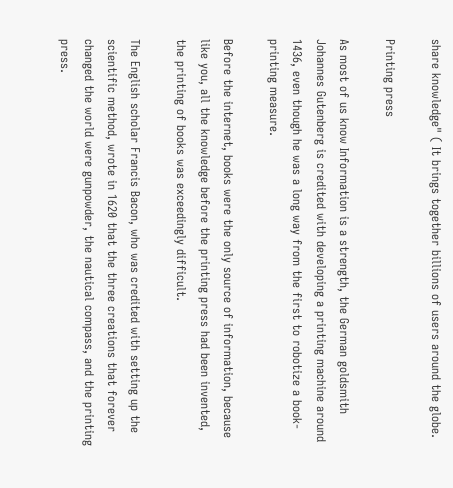share knowledge" ( It brings together billions of users around the globe.

Printing press

As most of us know Information is a strength, the German goldsmith Johannes Gutenberg is credited with developing a printing machine around 1436, even though he was a long way from the first to robotize a book-printing measure.

Before the internet, books were the only source of information, because like you, all the knowledge before the printing press had been invented, the printing of books was exceedingly difficult.

The English scholar Francis Bacon, who was credited with setting up the scientific method, wrote in 1620 that the three creations that forever changed the world were gunpowder, the nautical compass, and the printing press.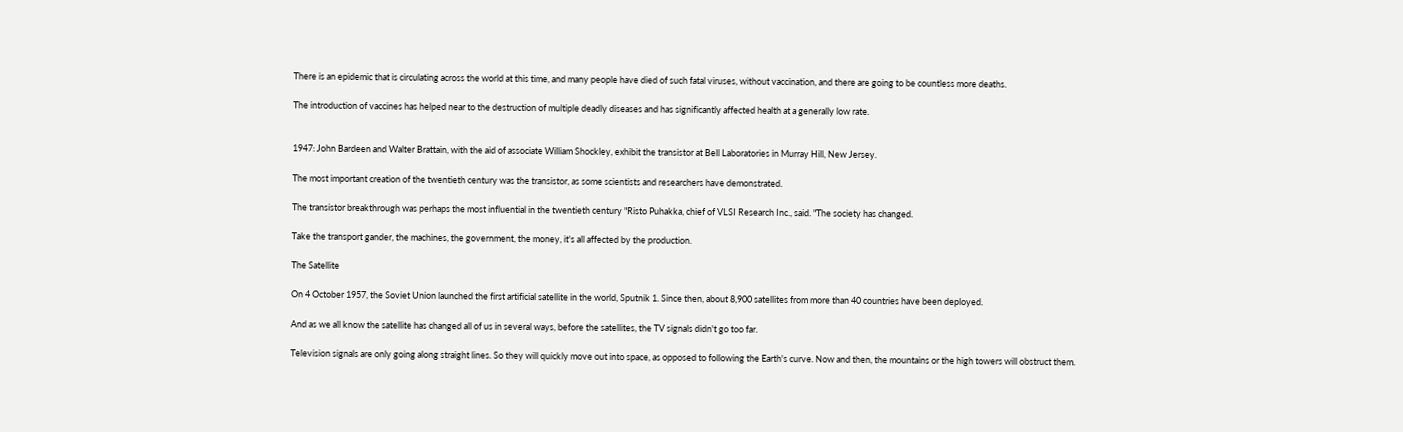There is an epidemic that is circulating across the world at this time, and many people have died of such fatal viruses, without vaccination, and there are going to be countless more deaths.

The introduction of vaccines has helped near to the destruction of multiple deadly diseases and has significantly affected health at a generally low rate.


1947: John Bardeen and Walter Brattain, with the aid of associate William Shockley, exhibit the transistor at Bell Laboratories in Murray Hill, New Jersey.

The most important creation of the twentieth century was the transistor, as some scientists and researchers have demonstrated.

The transistor breakthrough was perhaps the most influential in the twentieth century "Risto Puhakka, chief of VLSI Research Inc., said. "The society has changed.

Take the transport gander, the machines, the government, the money, it's all affected by the production.

The Satellite

On 4 October 1957, the Soviet Union launched the first artificial satellite in the world, Sputnik 1. Since then, about 8,900 satellites from more than 40 countries have been deployed.

And as we all know the satellite has changed all of us in several ways, before the satellites, the TV signals didn't go too far.

Television signals are only going along straight lines. So they will quickly move out into space, as opposed to following the Earth's curve. Now and then, the mountains or the high towers will obstruct them.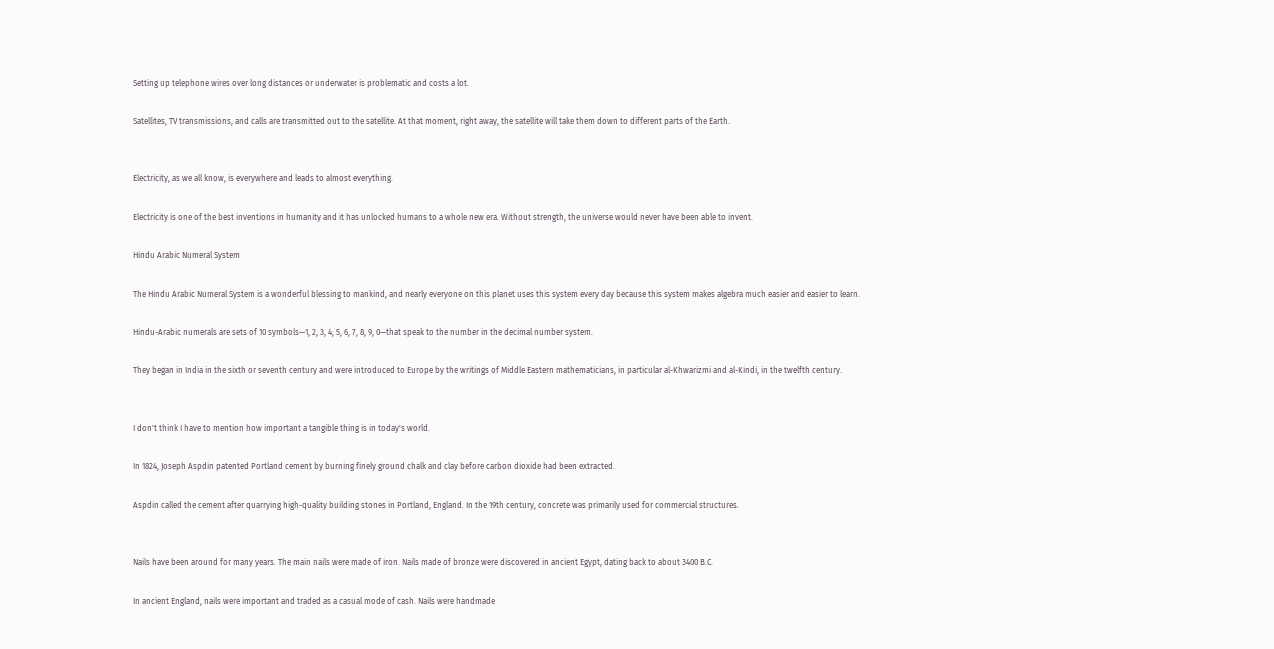Setting up telephone wires over long distances or underwater is problematic and costs a lot.

Satellites, TV transmissions, and calls are transmitted out to the satellite. At that moment, right away, the satellite will take them down to different parts of the Earth.


Electricity, as we all know, is everywhere and leads to almost everything.

Electricity is one of the best inventions in humanity and it has unlocked humans to a whole new era. Without strength, the universe would never have been able to invent.

Hindu Arabic Numeral System

The Hindu Arabic Numeral System is a wonderful blessing to mankind, and nearly everyone on this planet uses this system every day because this system makes algebra much easier and easier to learn.

Hindu-Arabic numerals are sets of 10 symbols—1, 2, 3, 4, 5, 6, 7, 8, 9, 0—that speak to the number in the decimal number system.

They began in India in the sixth or seventh century and were introduced to Europe by the writings of Middle Eastern mathematicians, in particular al-Khwarizmi and al-Kindi, in the twelfth century.


I don't think I have to mention how important a tangible thing is in today's world.

In 1824, Joseph Aspdin patented Portland cement by burning finely ground chalk and clay before carbon dioxide had been extracted.

Aspdin called the cement after quarrying high-quality building stones in Portland, England. In the 19th century, concrete was primarily used for commercial structures.


Nails have been around for many years. The main nails were made of iron. Nails made of bronze were discovered in ancient Egypt, dating back to about 3400 B.C.

In ancient England, nails were important and traded as a casual mode of cash. Nails were handmade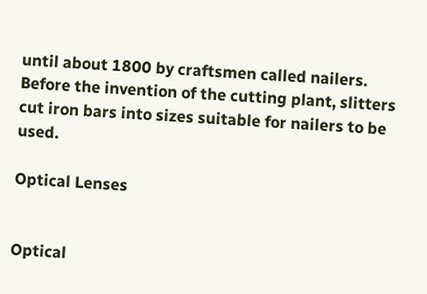until about 1800 by craftsmen called nailers. Before the invention of the cutting plant, slitters cut iron bars into sizes suitable for nailers to be used.

Optical Lenses


Optical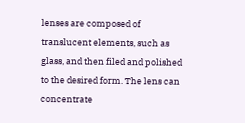lenses are composed of translucent elements, such as glass, and then filed and polished to the desired form. The lens can concentrate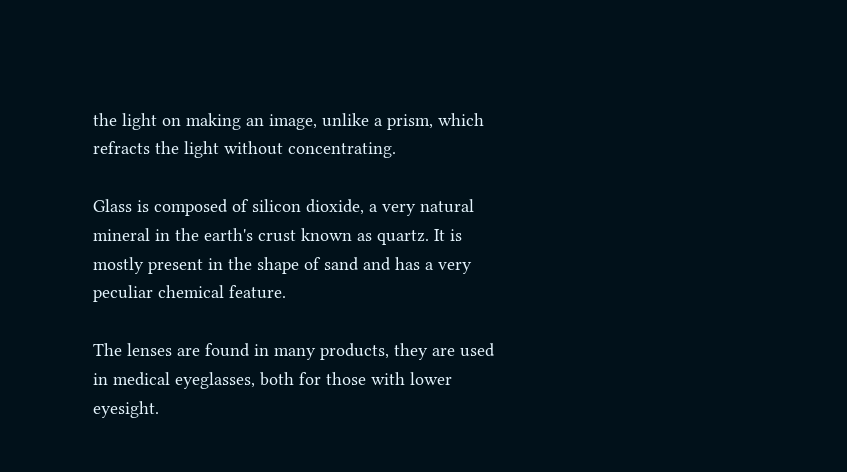the light on making an image, unlike a prism, which refracts the light without concentrating.

Glass is composed of silicon dioxide, a very natural mineral in the earth's crust known as quartz. It is mostly present in the shape of sand and has a very peculiar chemical feature.

The lenses are found in many products, they are used in medical eyeglasses, both for those with lower eyesight.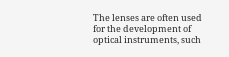The lenses are often used for the development of optical instruments, such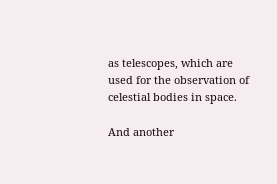as telescopes, which are used for the observation of celestial bodies in space.

And another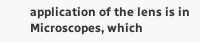application of the lens is in Microscopes, which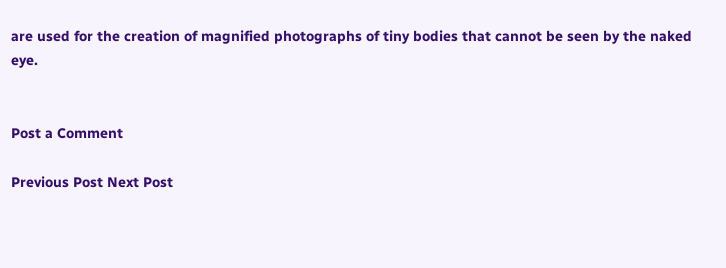are used for the creation of magnified photographs of tiny bodies that cannot be seen by the naked eye.


Post a Comment

Previous Post Next Post